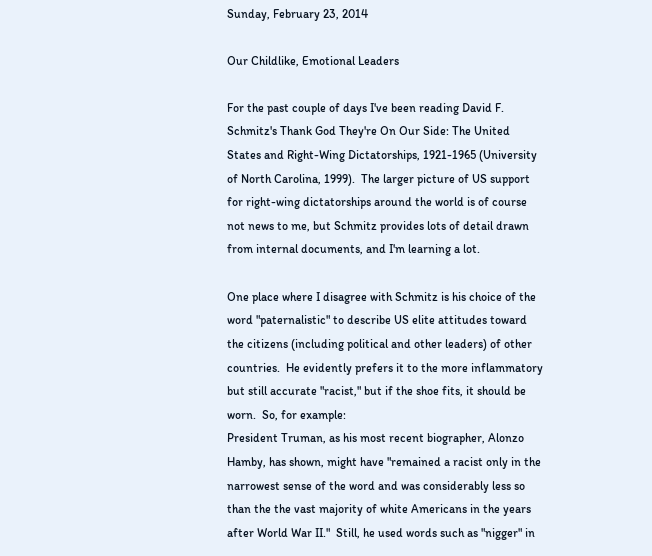Sunday, February 23, 2014

Our Childlike, Emotional Leaders

For the past couple of days I've been reading David F. Schmitz's Thank God They're On Our Side: The United States and Right-Wing Dictatorships, 1921-1965 (University of North Carolina, 1999).  The larger picture of US support for right-wing dictatorships around the world is of course not news to me, but Schmitz provides lots of detail drawn from internal documents, and I'm learning a lot.

One place where I disagree with Schmitz is his choice of the word "paternalistic" to describe US elite attitudes toward the citizens (including political and other leaders) of other countries.  He evidently prefers it to the more inflammatory but still accurate "racist," but if the shoe fits, it should be worn.  So, for example:
President Truman, as his most recent biographer, Alonzo Hamby, has shown, might have "remained a racist only in the narrowest sense of the word and was considerably less so than the the vast majority of white Americans in the years after World War II."  Still, he used words such as "nigger" in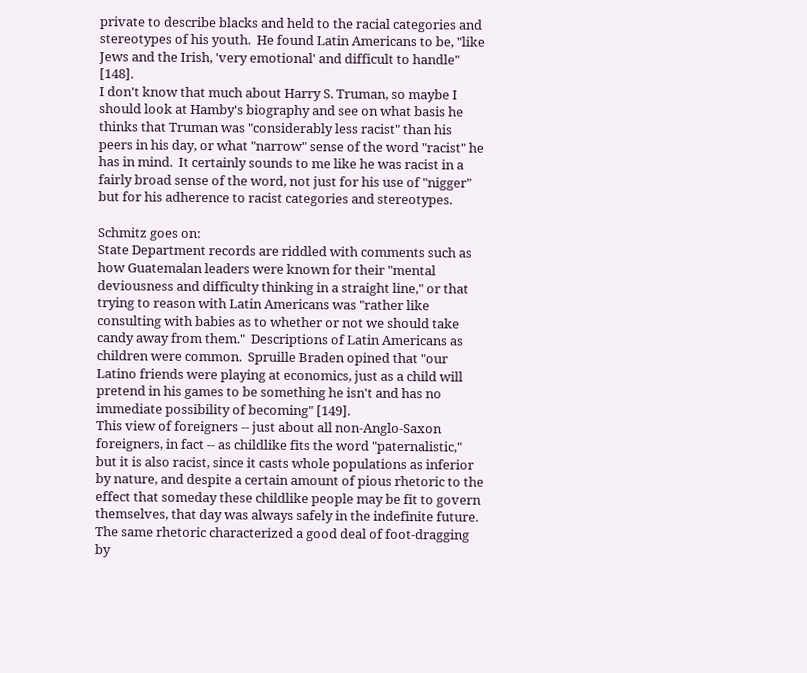private to describe blacks and held to the racial categories and stereotypes of his youth.  He found Latin Americans to be, "like Jews and the Irish, 'very emotional' and difficult to handle" [148].
I don't know that much about Harry S. Truman, so maybe I should look at Hamby's biography and see on what basis he thinks that Truman was "considerably less racist" than his peers in his day, or what "narrow" sense of the word "racist" he has in mind.  It certainly sounds to me like he was racist in a fairly broad sense of the word, not just for his use of "nigger" but for his adherence to racist categories and stereotypes.

Schmitz goes on:
State Department records are riddled with comments such as how Guatemalan leaders were known for their "mental deviousness and difficulty thinking in a straight line," or that trying to reason with Latin Americans was "rather like consulting with babies as to whether or not we should take candy away from them."  Descriptions of Latin Americans as children were common.  Spruille Braden opined that "our Latino friends were playing at economics, just as a child will pretend in his games to be something he isn't and has no immediate possibility of becoming" [149].
This view of foreigners -- just about all non-Anglo-Saxon foreigners, in fact -- as childlike fits the word "paternalistic," but it is also racist, since it casts whole populations as inferior by nature, and despite a certain amount of pious rhetoric to the effect that someday these childlike people may be fit to govern themselves, that day was always safely in the indefinite future.  The same rhetoric characterized a good deal of foot-dragging by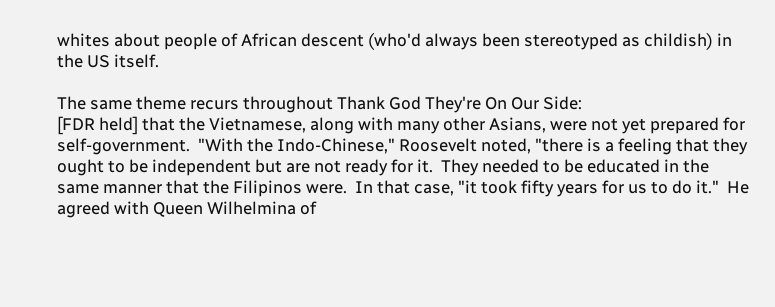whites about people of African descent (who'd always been stereotyped as childish) in the US itself.

The same theme recurs throughout Thank God They're On Our Side:
[FDR held] that the Vietnamese, along with many other Asians, were not yet prepared for self-government.  "With the Indo-Chinese," Roosevelt noted, "there is a feeling that they ought to be independent but are not ready for it.  They needed to be educated in the same manner that the Filipinos were.  In that case, "it took fifty years for us to do it."  He agreed with Queen Wilhelmina of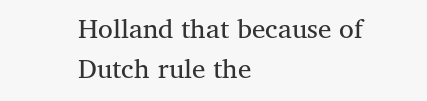Holland that because of Dutch rule the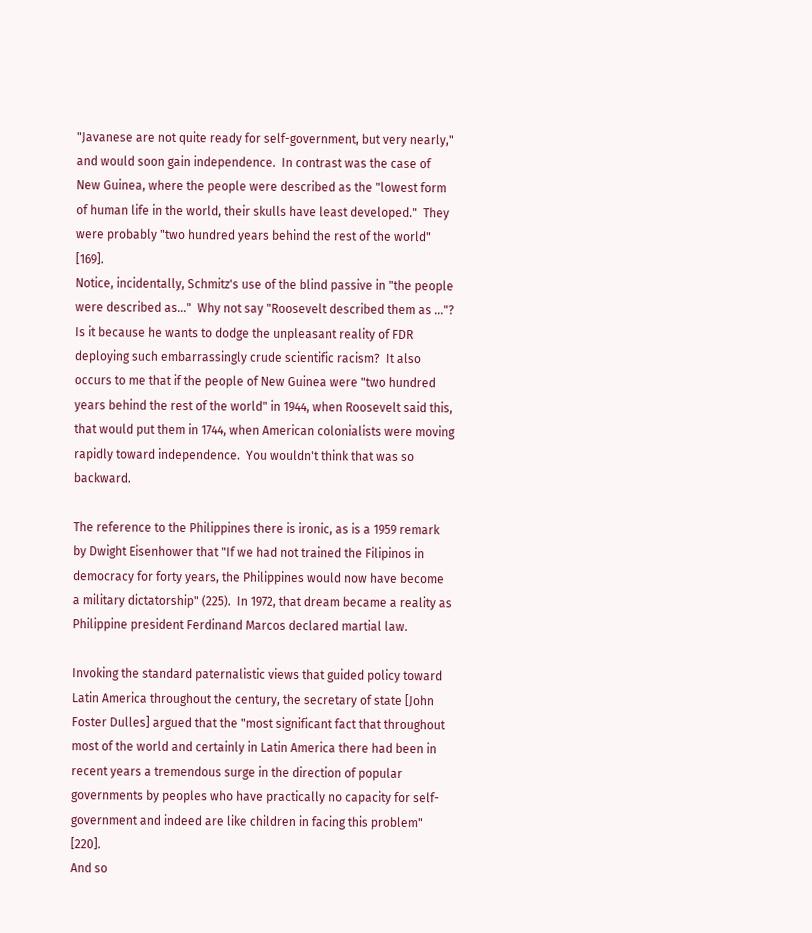"Javanese are not quite ready for self-government, but very nearly," and would soon gain independence.  In contrast was the case of New Guinea, where the people were described as the "lowest form of human life in the world, their skulls have least developed."  They were probably "two hundred years behind the rest of the world" [169].
Notice, incidentally, Schmitz's use of the blind passive in "the people were described as..."  Why not say "Roosevelt described them as ..."?  Is it because he wants to dodge the unpleasant reality of FDR deploying such embarrassingly crude scientific racism?  It also occurs to me that if the people of New Guinea were "two hundred years behind the rest of the world" in 1944, when Roosevelt said this, that would put them in 1744, when American colonialists were moving rapidly toward independence.  You wouldn't think that was so backward.

The reference to the Philippines there is ironic, as is a 1959 remark by Dwight Eisenhower that "If we had not trained the Filipinos in democracy for forty years, the Philippines would now have become a military dictatorship" (225).  In 1972, that dream became a reality as Philippine president Ferdinand Marcos declared martial law.

Invoking the standard paternalistic views that guided policy toward Latin America throughout the century, the secretary of state [John Foster Dulles] argued that the "most significant fact that throughout most of the world and certainly in Latin America there had been in recent years a tremendous surge in the direction of popular governments by peoples who have practically no capacity for self-government and indeed are like children in facing this problem" [220].
And so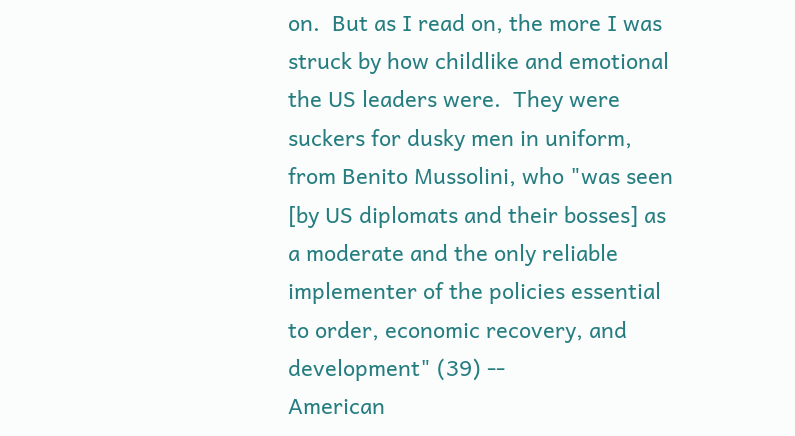on.  But as I read on, the more I was struck by how childlike and emotional the US leaders were.  They were suckers for dusky men in uniform, from Benito Mussolini, who "was seen [by US diplomats and their bosses] as a moderate and the only reliable implementer of the policies essential to order, economic recovery, and development" (39) --
American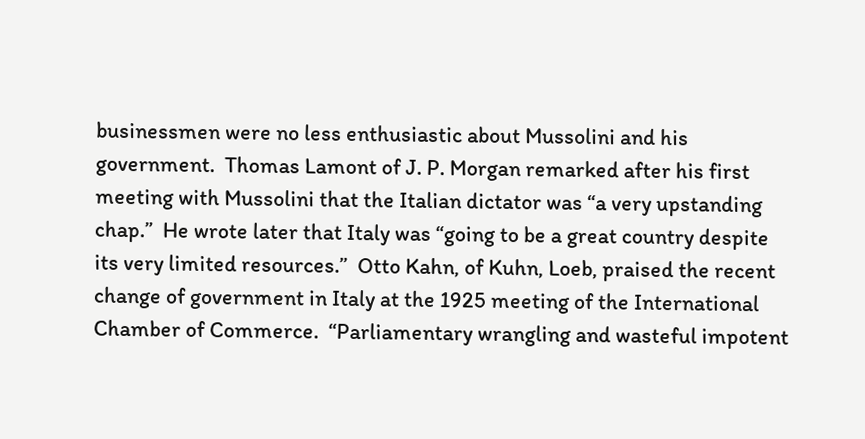businessmen were no less enthusiastic about Mussolini and his government.  Thomas Lamont of J. P. Morgan remarked after his first meeting with Mussolini that the Italian dictator was “a very upstanding chap.”  He wrote later that Italy was “going to be a great country despite its very limited resources.”  Otto Kahn, of Kuhn, Loeb, praised the recent change of government in Italy at the 1925 meeting of the International Chamber of Commerce.  “Parliamentary wrangling and wasteful impotent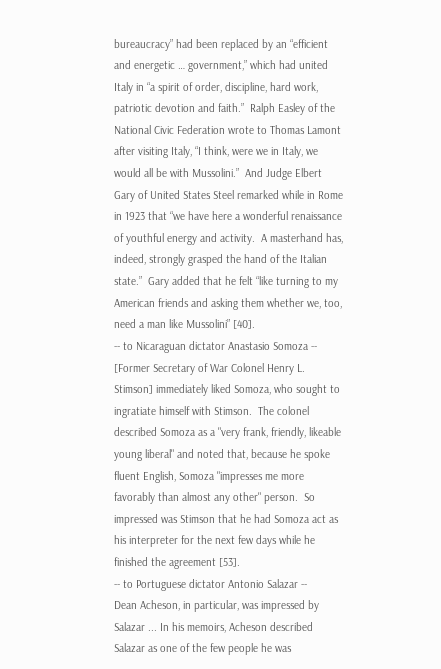bureaucracy” had been replaced by an “efficient and energetic … government,” which had united Italy in “a spirit of order, discipline, hard work, patriotic devotion and faith.”  Ralph Easley of the National Civic Federation wrote to Thomas Lamont after visiting Italy, “I think, were we in Italy, we would all be with Mussolini.”  And Judge Elbert Gary of United States Steel remarked while in Rome in 1923 that “we have here a wonderful renaissance of youthful energy and activity.  A masterhand has, indeed, strongly grasped the hand of the Italian state.”  Gary added that he felt “like turning to my American friends and asking them whether we, too, need a man like Mussolini” [40].
-- to Nicaraguan dictator Anastasio Somoza --
[Former Secretary of War Colonel Henry L. Stimson] immediately liked Somoza, who sought to ingratiate himself with Stimson.  The colonel described Somoza as a "very frank, friendly, likeable young liberal" and noted that, because he spoke fluent English, Somoza "impresses me more favorably than almost any other" person.  So impressed was Stimson that he had Somoza act as his interpreter for the next few days while he finished the agreement [53].
-- to Portuguese dictator Antonio Salazar --
Dean Acheson, in particular, was impressed by Salazar ... In his memoirs, Acheson described Salazar as one of the few people he was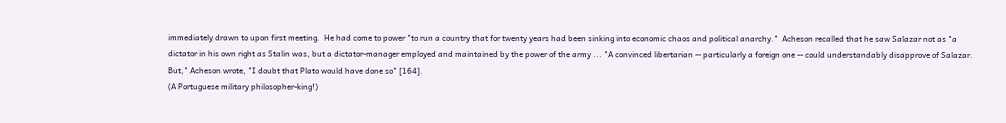immediately drawn to upon first meeting.  He had come to power "to run a country that for twenty years had been sinking into economic chaos and political anarchy."  Acheson recalled that he saw Salazar not as "a dictator in his own right as Stalin was, but a dictator-manager employed and maintained by the power of the army ... "A convinced libertarian -- particularly a foreign one -- could understandably disapprove of Salazar.  But," Acheson wrote, "I doubt that Plato would have done so" [164].
(A Portuguese military philosopher-king!)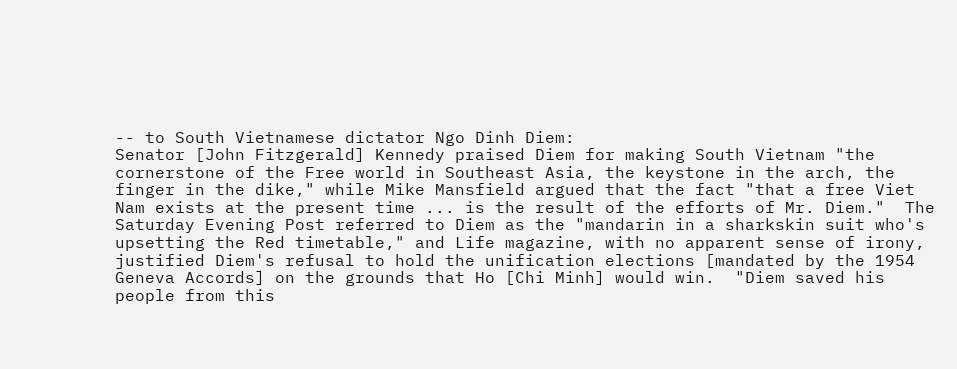-- to South Vietnamese dictator Ngo Dinh Diem:
Senator [John Fitzgerald] Kennedy praised Diem for making South Vietnam "the cornerstone of the Free world in Southeast Asia, the keystone in the arch, the finger in the dike," while Mike Mansfield argued that the fact "that a free Viet Nam exists at the present time ... is the result of the efforts of Mr. Diem."  The Saturday Evening Post referred to Diem as the "mandarin in a sharkskin suit who's upsetting the Red timetable," and Life magazine, with no apparent sense of irony, justified Diem's refusal to hold the unification elections [mandated by the 1954 Geneva Accords] on the grounds that Ho [Chi Minh] would win.  "Diem saved his people from this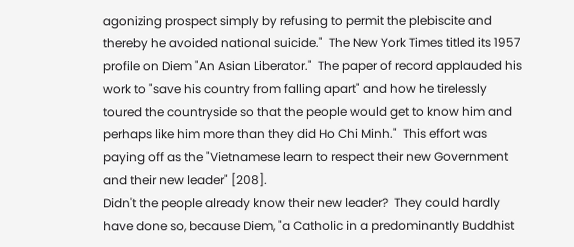agonizing prospect simply by refusing to permit the plebiscite and thereby he avoided national suicide."  The New York Times titled its 1957 profile on Diem "An Asian Liberator."  The paper of record applauded his work to "save his country from falling apart" and how he tirelessly toured the countryside so that the people would get to know him and perhaps like him more than they did Ho Chi Minh."  This effort was paying off as the "Vietnamese learn to respect their new Government and their new leader" [208].
Didn't the people already know their new leader?  They could hardly have done so, because Diem, "a Catholic in a predominantly Buddhist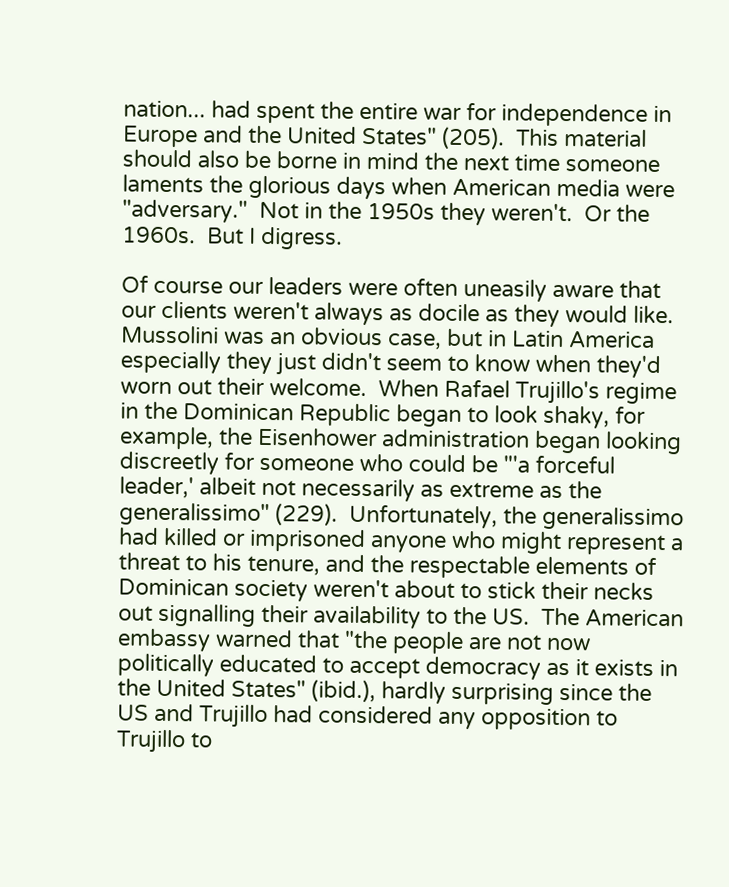nation... had spent the entire war for independence in Europe and the United States" (205).  This material should also be borne in mind the next time someone laments the glorious days when American media were "adversary."  Not in the 1950s they weren't.  Or the 1960s.  But I digress.

Of course our leaders were often uneasily aware that our clients weren't always as docile as they would like.  Mussolini was an obvious case, but in Latin America especially they just didn't seem to know when they'd worn out their welcome.  When Rafael Trujillo's regime in the Dominican Republic began to look shaky, for example, the Eisenhower administration began looking discreetly for someone who could be "'a forceful leader,' albeit not necessarily as extreme as the generalissimo" (229).  Unfortunately, the generalissimo had killed or imprisoned anyone who might represent a threat to his tenure, and the respectable elements of Dominican society weren't about to stick their necks out signalling their availability to the US.  The American embassy warned that "the people are not now politically educated to accept democracy as it exists in the United States" (ibid.), hardly surprising since the US and Trujillo had considered any opposition to Trujillo to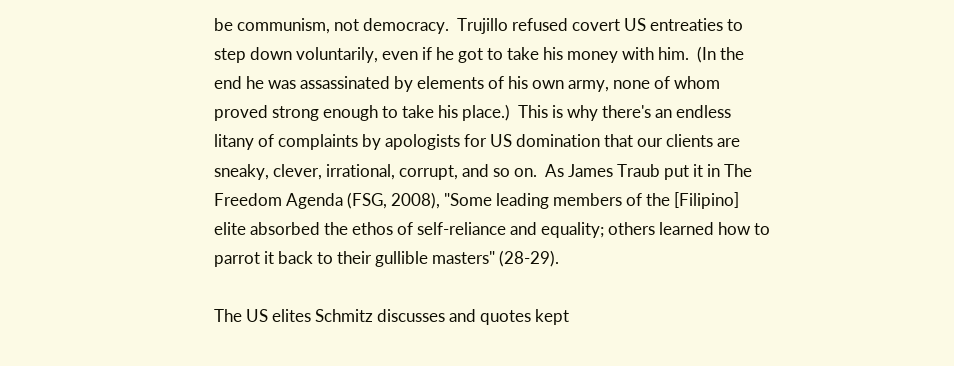be communism, not democracy.  Trujillo refused covert US entreaties to step down voluntarily, even if he got to take his money with him.  (In the end he was assassinated by elements of his own army, none of whom proved strong enough to take his place.)  This is why there's an endless litany of complaints by apologists for US domination that our clients are sneaky, clever, irrational, corrupt, and so on.  As James Traub put it in The Freedom Agenda (FSG, 2008), "Some leading members of the [Filipino] elite absorbed the ethos of self-reliance and equality; others learned how to parrot it back to their gullible masters" (28-29).

The US elites Schmitz discusses and quotes kept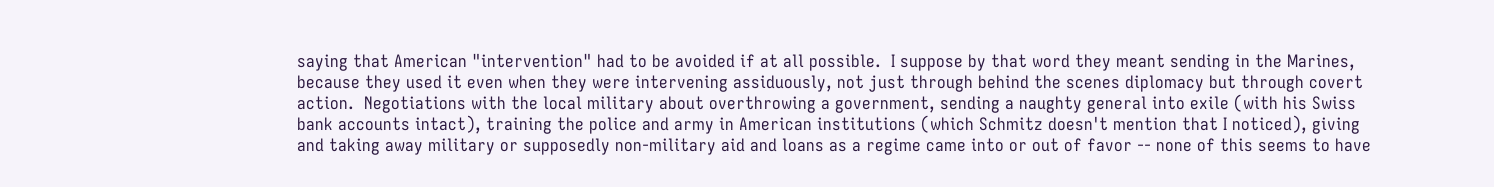saying that American "intervention" had to be avoided if at all possible.  I suppose by that word they meant sending in the Marines, because they used it even when they were intervening assiduously, not just through behind the scenes diplomacy but through covert action.  Negotiations with the local military about overthrowing a government, sending a naughty general into exile (with his Swiss bank accounts intact), training the police and army in American institutions (which Schmitz doesn't mention that I noticed), giving and taking away military or supposedly non-military aid and loans as a regime came into or out of favor -- none of this seems to have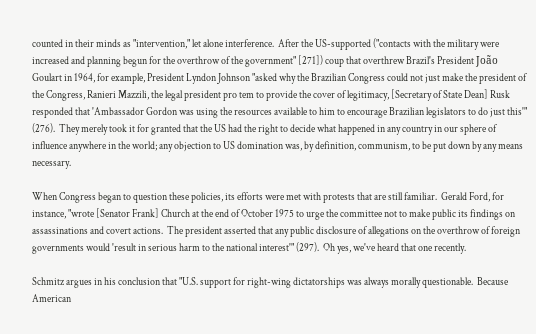counted in their minds as "intervention," let alone interference.  After the US-supported ("contacts with the military were increased and planning begun for the overthrow of the government" [271]) coup that overthrew Brazil's President João Goulart in 1964, for example, President Lyndon Johnson "asked why the Brazilian Congress could not just make the president of the Congress, Ranieri Mazzili, the legal president pro tem to provide the cover of legitimacy, [Secretary of State Dean] Rusk responded that 'Ambassador Gordon was using the resources available to him to encourage Brazilian legislators to do just this'" (276).  They merely took it for granted that the US had the right to decide what happened in any country in our sphere of influence anywhere in the world; any objection to US domination was, by definition, communism, to be put down by any means necessary.

When Congress began to question these policies, its efforts were met with protests that are still familiar.  Gerald Ford, for instance, "wrote [Senator Frank] Church at the end of October 1975 to urge the committee not to make public its findings on assassinations and covert actions.  The president asserted that any public disclosure of allegations on the overthrow of foreign governments would 'result in serious harm to the national interest'" (297).  Oh yes, we've heard that one recently.

Schmitz argues in his conclusion that "U.S. support for right-wing dictatorships was always morally questionable.  Because American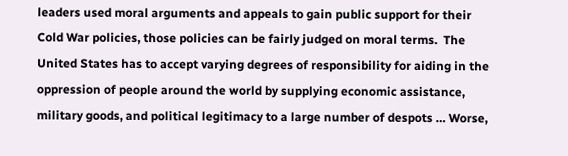leaders used moral arguments and appeals to gain public support for their Cold War policies, those policies can be fairly judged on moral terms.  The United States has to accept varying degrees of responsibility for aiding in the oppression of people around the world by supplying economic assistance, military goods, and political legitimacy to a large number of despots … Worse,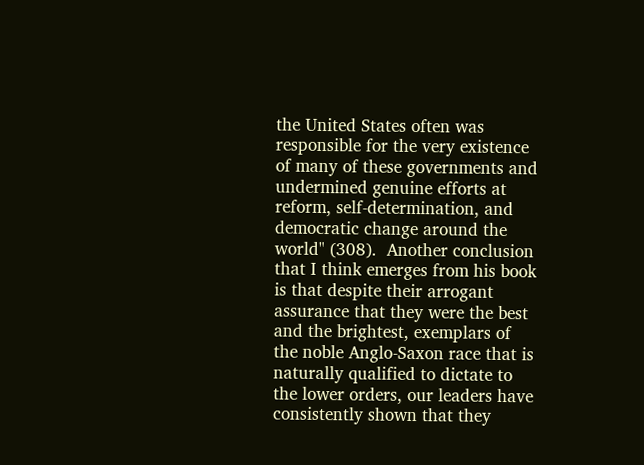the United States often was responsible for the very existence of many of these governments and undermined genuine efforts at reform, self-determination, and democratic change around the world" (308).  Another conclusion that I think emerges from his book is that despite their arrogant assurance that they were the best and the brightest, exemplars of the noble Anglo-Saxon race that is naturally qualified to dictate to the lower orders, our leaders have consistently shown that they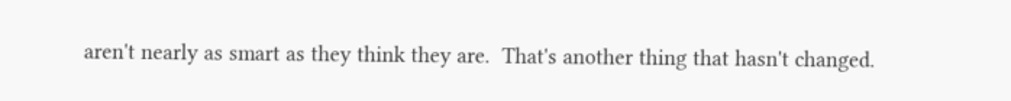aren't nearly as smart as they think they are.  That's another thing that hasn't changed.